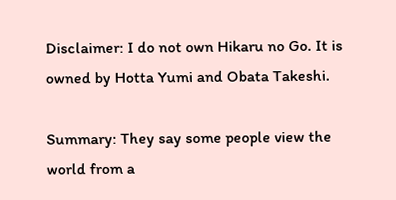Disclaimer: I do not own Hikaru no Go. It is owned by Hotta Yumi and Obata Takeshi.

Summary: They say some people view the world from a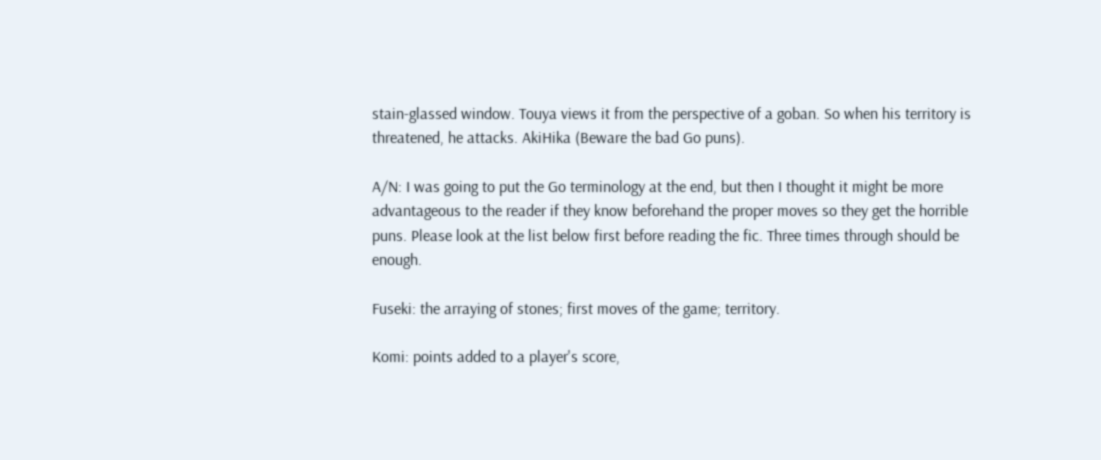stain-glassed window. Touya views it from the perspective of a goban. So when his territory is threatened, he attacks. AkiHika (Beware the bad Go puns).

A/N: I was going to put the Go terminology at the end, but then I thought it might be more advantageous to the reader if they know beforehand the proper moves so they get the horrible puns. Please look at the list below first before reading the fic. Three times through should be enough.

Fuseki: the arraying of stones; first moves of the game; territory.

Komi: points added to a player's score,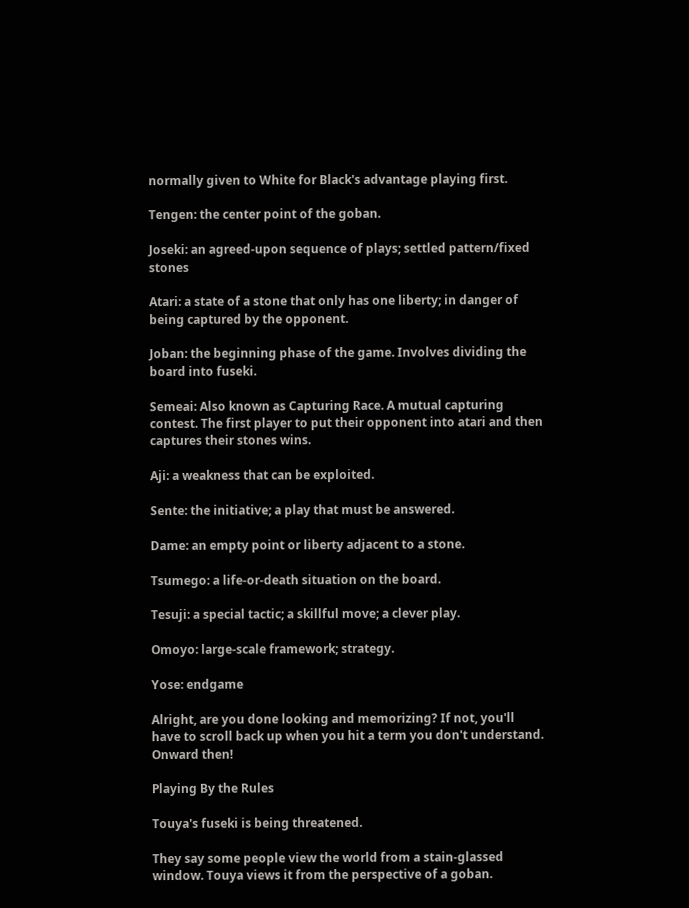normally given to White for Black's advantage playing first.

Tengen: the center point of the goban.

Joseki: an agreed-upon sequence of plays; settled pattern/fixed stones

Atari: a state of a stone that only has one liberty; in danger of being captured by the opponent.

Joban: the beginning phase of the game. Involves dividing the board into fuseki.

Semeai: Also known as Capturing Race. A mutual capturing contest. The first player to put their opponent into atari and then captures their stones wins.

Aji: a weakness that can be exploited.

Sente: the initiative; a play that must be answered.

Dame: an empty point or liberty adjacent to a stone.

Tsumego: a life-or-death situation on the board.

Tesuji: a special tactic; a skillful move; a clever play.

Omoyo: large-scale framework; strategy.

Yose: endgame

Alright, are you done looking and memorizing? If not, you'll have to scroll back up when you hit a term you don't understand. Onward then!

Playing By the Rules

Touya's fuseki is being threatened.

They say some people view the world from a stain-glassed window. Touya views it from the perspective of a goban.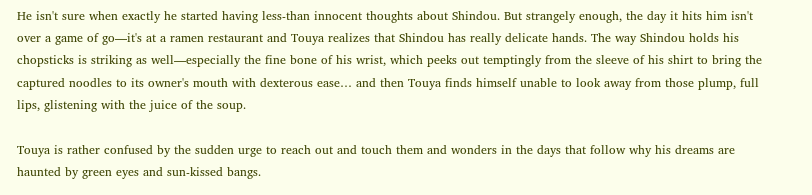He isn't sure when exactly he started having less-than innocent thoughts about Shindou. But strangely enough, the day it hits him isn't over a game of go—it's at a ramen restaurant and Touya realizes that Shindou has really delicate hands. The way Shindou holds his chopsticks is striking as well—especially the fine bone of his wrist, which peeks out temptingly from the sleeve of his shirt to bring the captured noodles to its owner's mouth with dexterous ease… and then Touya finds himself unable to look away from those plump, full lips, glistening with the juice of the soup.

Touya is rather confused by the sudden urge to reach out and touch them and wonders in the days that follow why his dreams are haunted by green eyes and sun-kissed bangs.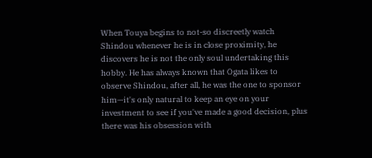When Touya begins to not-so discreetly watch Shindou whenever he is in close proximity, he discovers he is not the only soul undertaking this hobby. He has always known that Ogata likes to observe Shindou, after all, he was the one to sponsor him—it's only natural to keep an eye on your investment to see if you've made a good decision, plus there was his obsession with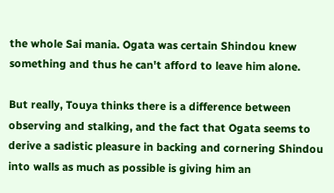the whole Sai mania. Ogata was certain Shindou knew something and thus he can't afford to leave him alone.

But really, Touya thinks there is a difference between observing and stalking, and the fact that Ogata seems to derive a sadistic pleasure in backing and cornering Shindou into walls as much as possible is giving him an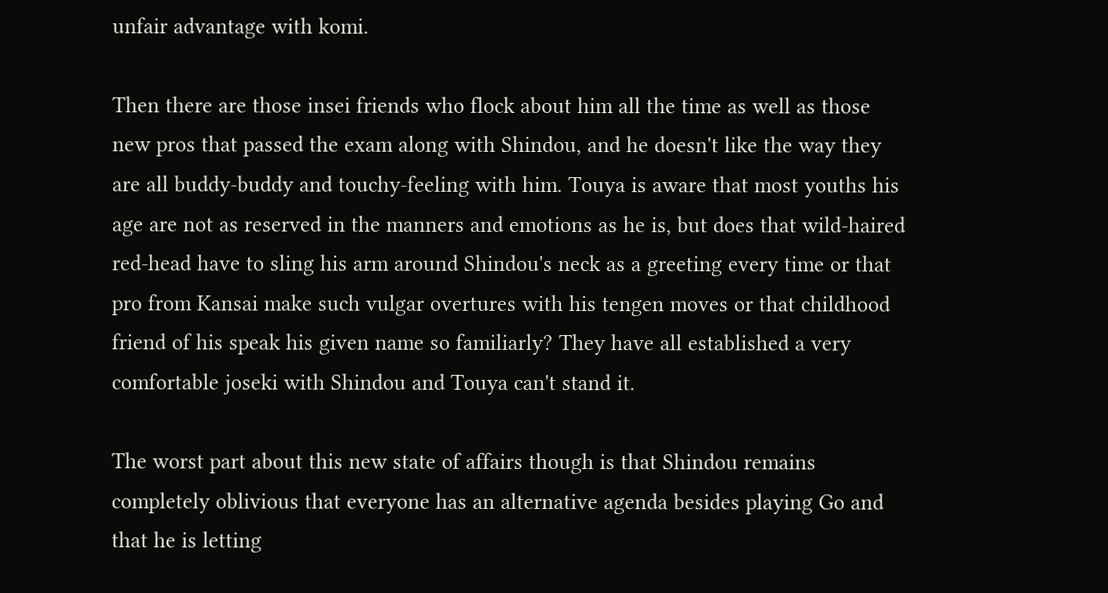unfair advantage with komi.

Then there are those insei friends who flock about him all the time as well as those new pros that passed the exam along with Shindou, and he doesn't like the way they are all buddy-buddy and touchy-feeling with him. Touya is aware that most youths his age are not as reserved in the manners and emotions as he is, but does that wild-haired red-head have to sling his arm around Shindou's neck as a greeting every time or that pro from Kansai make such vulgar overtures with his tengen moves or that childhood friend of his speak his given name so familiarly? They have all established a very comfortable joseki with Shindou and Touya can't stand it.

The worst part about this new state of affairs though is that Shindou remains completely oblivious that everyone has an alternative agenda besides playing Go and that he is letting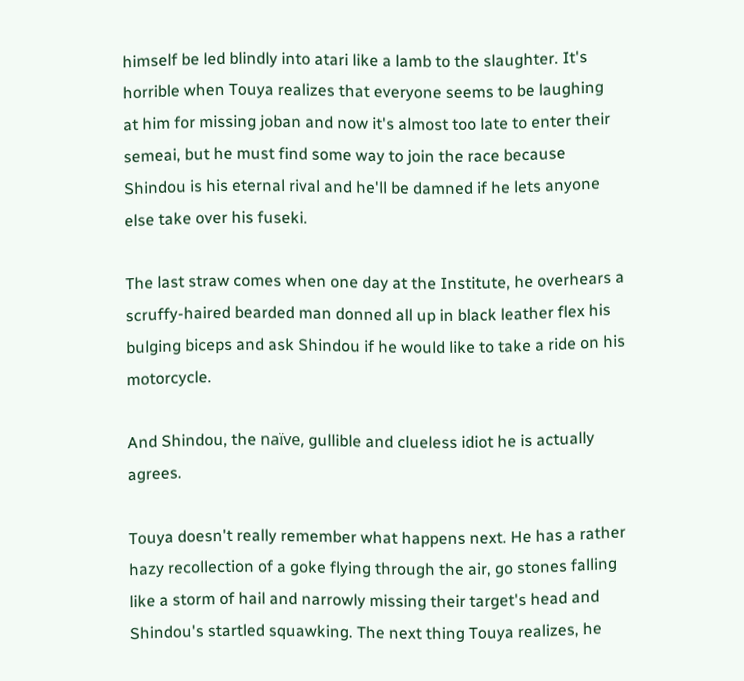himself be led blindly into atari like a lamb to the slaughter. It's horrible when Touya realizes that everyone seems to be laughing at him for missing joban and now it's almost too late to enter their semeai, but he must find some way to join the race because Shindou is his eternal rival and he'll be damned if he lets anyone else take over his fuseki.

The last straw comes when one day at the Institute, he overhears a scruffy-haired bearded man donned all up in black leather flex his bulging biceps and ask Shindou if he would like to take a ride on his motorcycle.

And Shindou, the naïve, gullible and clueless idiot he is actually agrees.

Touya doesn't really remember what happens next. He has a rather hazy recollection of a goke flying through the air, go stones falling like a storm of hail and narrowly missing their target's head and Shindou's startled squawking. The next thing Touya realizes, he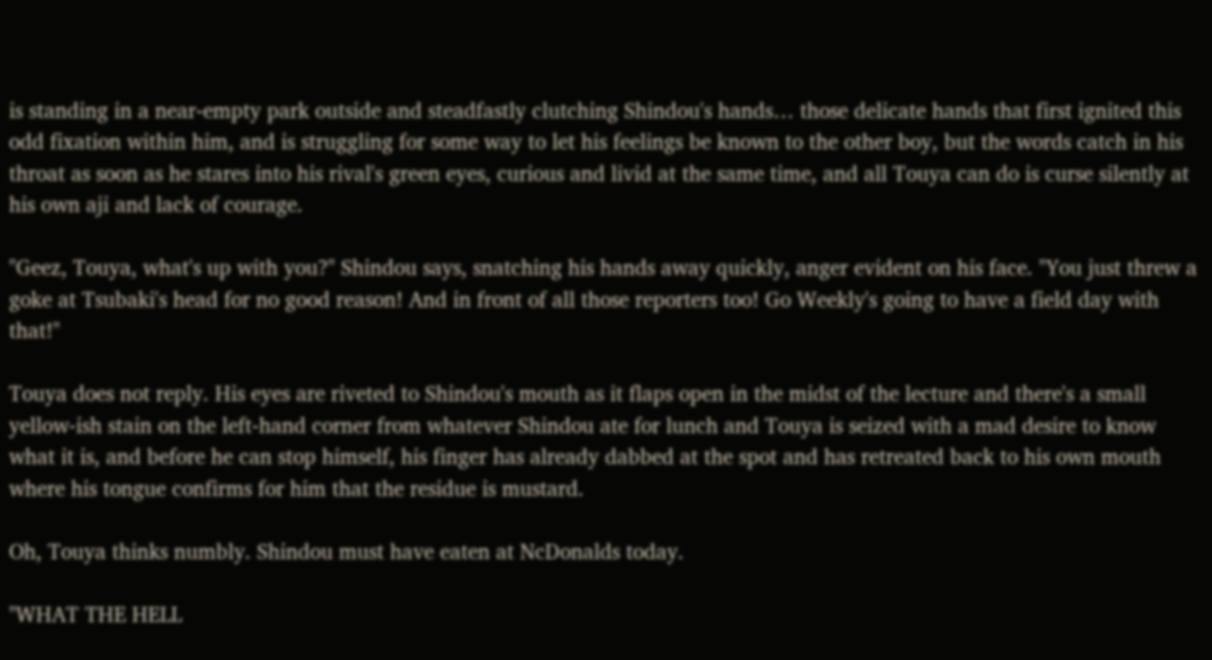is standing in a near-empty park outside and steadfastly clutching Shindou's hands… those delicate hands that first ignited this odd fixation within him, and is struggling for some way to let his feelings be known to the other boy, but the words catch in his throat as soon as he stares into his rival's green eyes, curious and livid at the same time, and all Touya can do is curse silently at his own aji and lack of courage.

"Geez, Touya, what's up with you?" Shindou says, snatching his hands away quickly, anger evident on his face. "You just threw a goke at Tsubaki's head for no good reason! And in front of all those reporters too! Go Weekly's going to have a field day with that!"

Touya does not reply. His eyes are riveted to Shindou's mouth as it flaps open in the midst of the lecture and there's a small yellow-ish stain on the left-hand corner from whatever Shindou ate for lunch and Touya is seized with a mad desire to know what it is, and before he can stop himself, his finger has already dabbed at the spot and has retreated back to his own mouth where his tongue confirms for him that the residue is mustard.

Oh, Touya thinks numbly. Shindou must have eaten at NcDonalds today.

"WHAT THE HELL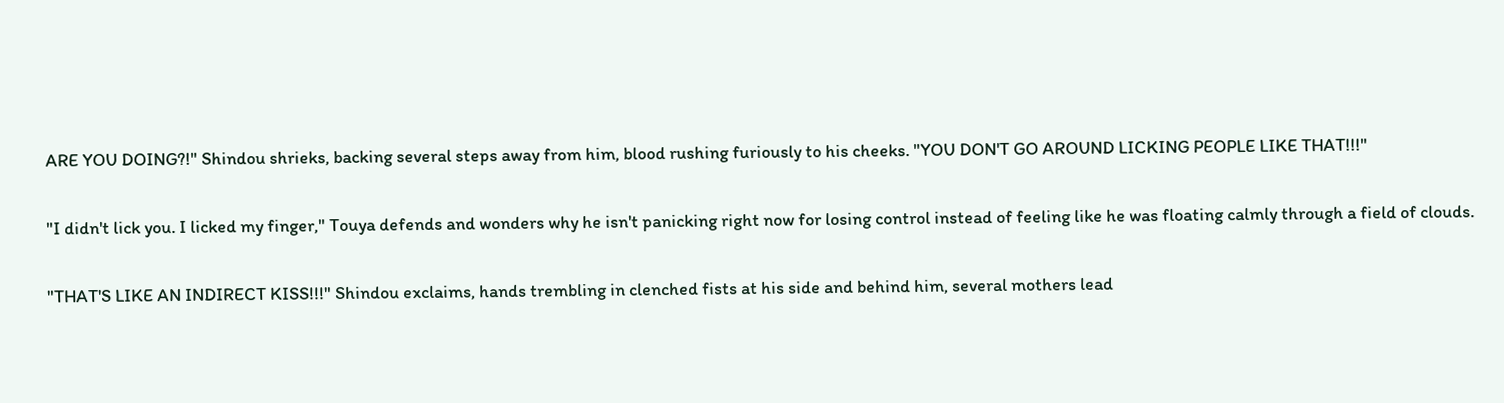ARE YOU DOING?!" Shindou shrieks, backing several steps away from him, blood rushing furiously to his cheeks. "YOU DON'T GO AROUND LICKING PEOPLE LIKE THAT!!!"

"I didn't lick you. I licked my finger," Touya defends and wonders why he isn't panicking right now for losing control instead of feeling like he was floating calmly through a field of clouds.

"THAT'S LIKE AN INDIRECT KISS!!!" Shindou exclaims, hands trembling in clenched fists at his side and behind him, several mothers lead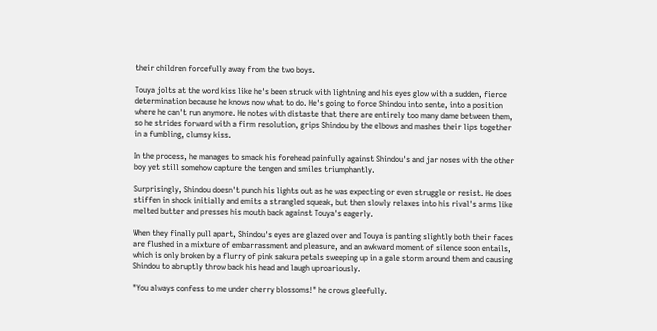their children forcefully away from the two boys.

Touya jolts at the word kiss like he's been struck with lightning and his eyes glow with a sudden, fierce determination because he knows now what to do. He's going to force Shindou into sente, into a position where he can't run anymore. He notes with distaste that there are entirely too many dame between them, so he strides forward with a firm resolution, grips Shindou by the elbows and mashes their lips together in a fumbling, clumsy kiss.

In the process, he manages to smack his forehead painfully against Shindou's and jar noses with the other boy yet still somehow capture the tengen and smiles triumphantly.

Surprisingly, Shindou doesn't punch his lights out as he was expecting or even struggle or resist. He does stiffen in shock initially and emits a strangled squeak, but then slowly relaxes into his rival's arms like melted butter and presses his mouth back against Touya's eagerly.

When they finally pull apart, Shindou's eyes are glazed over and Touya is panting slightly both their faces are flushed in a mixture of embarrassment and pleasure, and an awkward moment of silence soon entails, which is only broken by a flurry of pink sakura petals sweeping up in a gale storm around them and causing Shindou to abruptly throw back his head and laugh uproariously.

"You always confess to me under cherry blossoms!" he crows gleefully.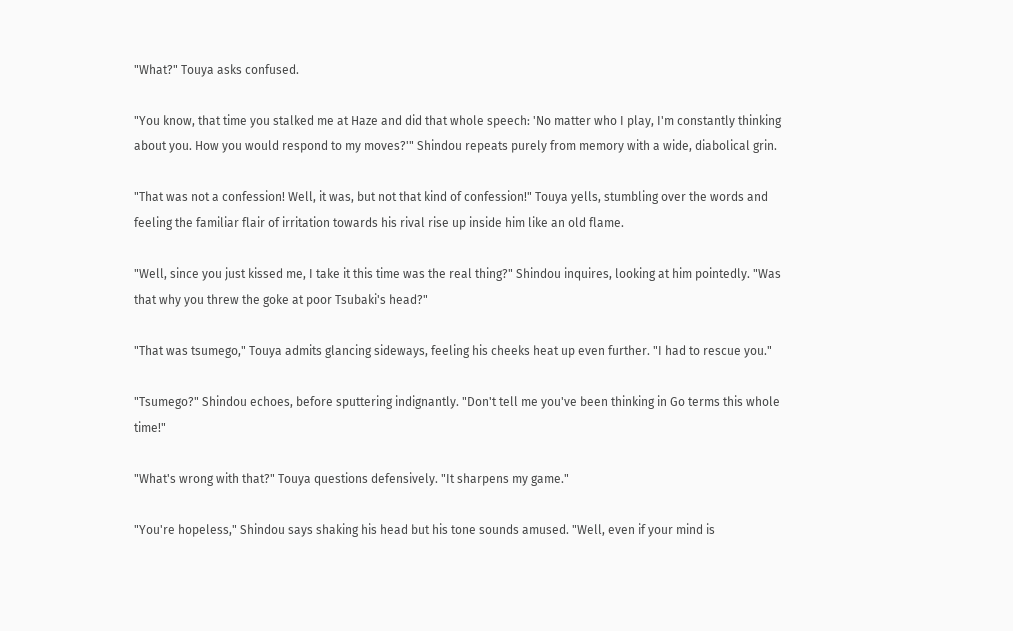"What?" Touya asks confused.

"You know, that time you stalked me at Haze and did that whole speech: 'No matter who I play, I'm constantly thinking about you. How you would respond to my moves?'" Shindou repeats purely from memory with a wide, diabolical grin.

"That was not a confession! Well, it was, but not that kind of confession!" Touya yells, stumbling over the words and feeling the familiar flair of irritation towards his rival rise up inside him like an old flame.

"Well, since you just kissed me, I take it this time was the real thing?" Shindou inquires, looking at him pointedly. "Was that why you threw the goke at poor Tsubaki's head?"

"That was tsumego," Touya admits glancing sideways, feeling his cheeks heat up even further. "I had to rescue you."

"Tsumego?" Shindou echoes, before sputtering indignantly. "Don't tell me you've been thinking in Go terms this whole time!"

"What's wrong with that?" Touya questions defensively. "It sharpens my game."

"You're hopeless," Shindou says shaking his head but his tone sounds amused. "Well, even if your mind is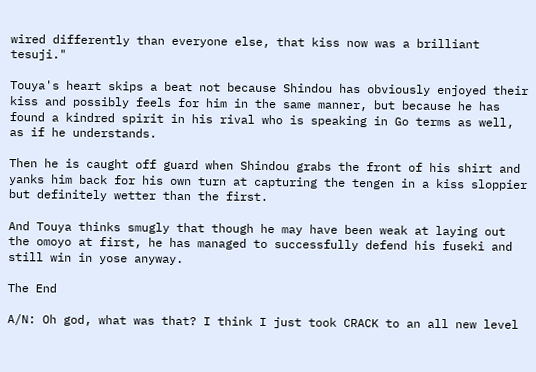wired differently than everyone else, that kiss now was a brilliant tesuji."

Touya's heart skips a beat not because Shindou has obviously enjoyed their kiss and possibly feels for him in the same manner, but because he has found a kindred spirit in his rival who is speaking in Go terms as well, as if he understands.

Then he is caught off guard when Shindou grabs the front of his shirt and yanks him back for his own turn at capturing the tengen in a kiss sloppier but definitely wetter than the first.

And Touya thinks smugly that though he may have been weak at laying out the omoyo at first, he has managed to successfully defend his fuseki and still win in yose anyway.

The End

A/N: Oh god, what was that? I think I just took CRACK to an all new level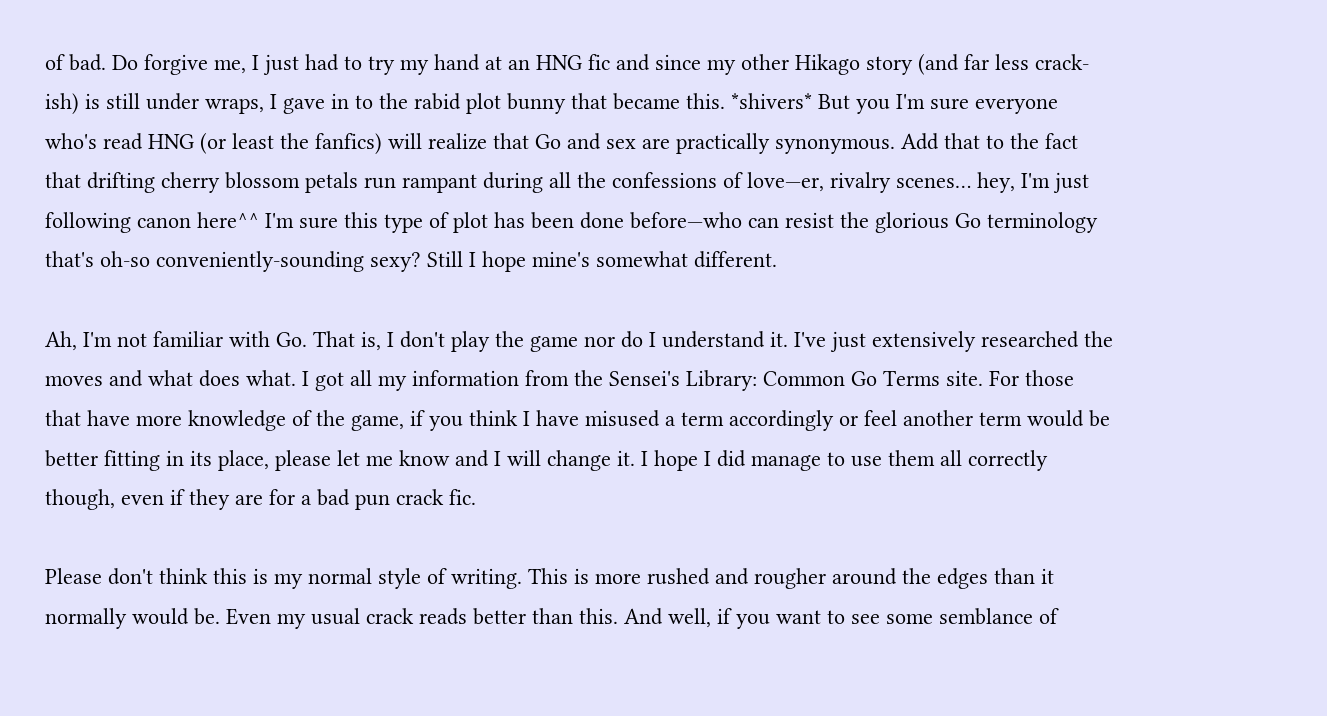of bad. Do forgive me, I just had to try my hand at an HNG fic and since my other Hikago story (and far less crack-ish) is still under wraps, I gave in to the rabid plot bunny that became this. *shivers* But you I'm sure everyone who's read HNG (or least the fanfics) will realize that Go and sex are practically synonymous. Add that to the fact that drifting cherry blossom petals run rampant during all the confessions of love—er, rivalry scenes… hey, I'm just following canon here^^ I'm sure this type of plot has been done before—who can resist the glorious Go terminology that's oh-so conveniently-sounding sexy? Still I hope mine's somewhat different.

Ah, I'm not familiar with Go. That is, I don't play the game nor do I understand it. I've just extensively researched the moves and what does what. I got all my information from the Sensei's Library: Common Go Terms site. For those that have more knowledge of the game, if you think I have misused a term accordingly or feel another term would be better fitting in its place, please let me know and I will change it. I hope I did manage to use them all correctly though, even if they are for a bad pun crack fic.

Please don't think this is my normal style of writing. This is more rushed and rougher around the edges than it normally would be. Even my usual crack reads better than this. And well, if you want to see some semblance of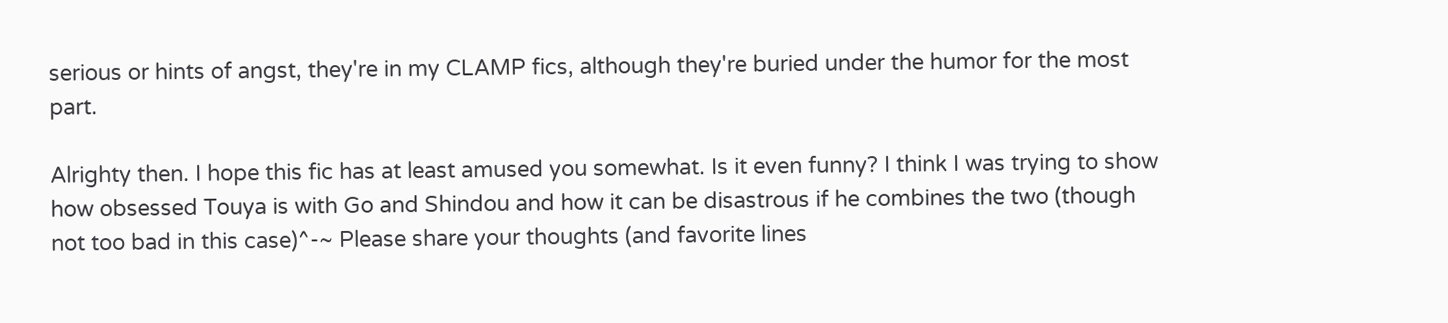serious or hints of angst, they're in my CLAMP fics, although they're buried under the humor for the most part.

Alrighty then. I hope this fic has at least amused you somewhat. Is it even funny? I think I was trying to show how obsessed Touya is with Go and Shindou and how it can be disastrous if he combines the two (though not too bad in this case)^-~ Please share your thoughts (and favorite lines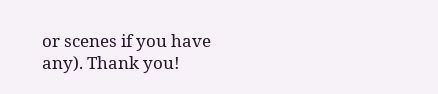or scenes if you have any). Thank you!